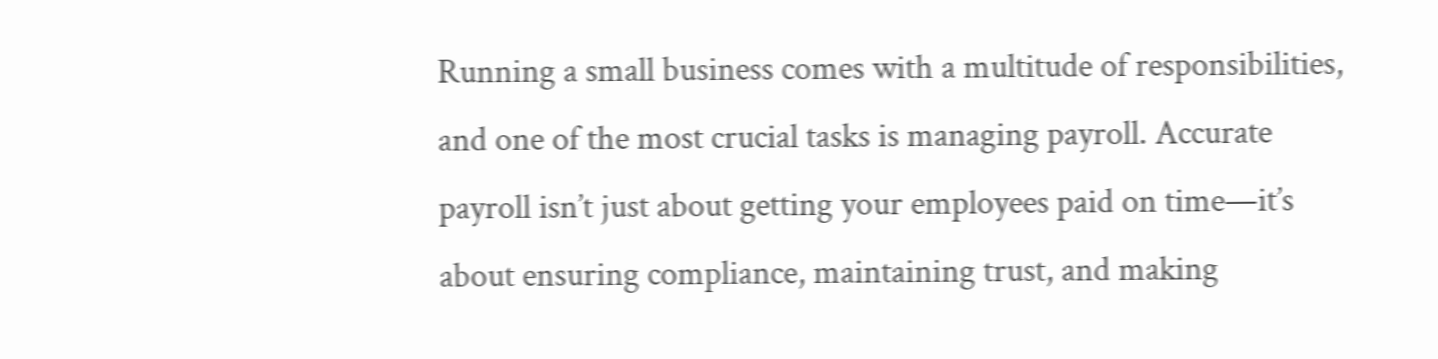Running a small business comes with a multitude of responsibilities, and one of the most crucial tasks is managing payroll. Accurate payroll isn’t just about getting your employees paid on time—it’s about ensuring compliance, maintaining trust, and making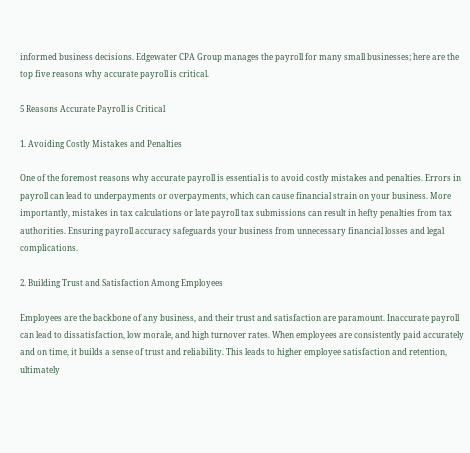informed business decisions. Edgewater CPA Group manages the payroll for many small businesses; here are the top five reasons why accurate payroll is critical.

5 Reasons Accurate Payroll is Critical

1. Avoiding Costly Mistakes and Penalties

One of the foremost reasons why accurate payroll is essential is to avoid costly mistakes and penalties. Errors in payroll can lead to underpayments or overpayments, which can cause financial strain on your business. More importantly, mistakes in tax calculations or late payroll tax submissions can result in hefty penalties from tax authorities. Ensuring payroll accuracy safeguards your business from unnecessary financial losses and legal complications.

2. Building Trust and Satisfaction Among Employees

Employees are the backbone of any business, and their trust and satisfaction are paramount. Inaccurate payroll can lead to dissatisfaction, low morale, and high turnover rates. When employees are consistently paid accurately and on time, it builds a sense of trust and reliability. This leads to higher employee satisfaction and retention, ultimately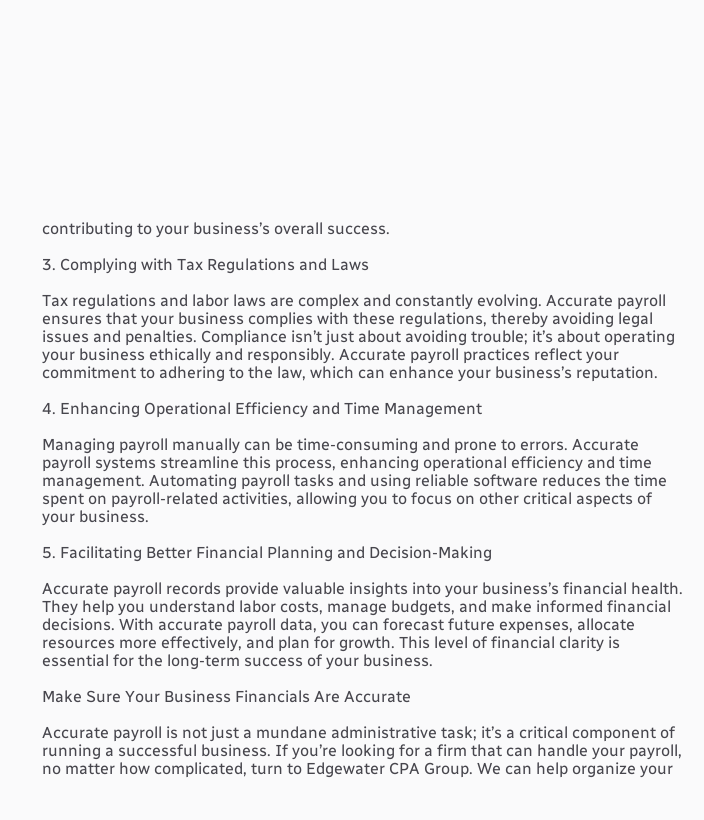contributing to your business’s overall success.

3. Complying with Tax Regulations and Laws

Tax regulations and labor laws are complex and constantly evolving. Accurate payroll ensures that your business complies with these regulations, thereby avoiding legal issues and penalties. Compliance isn’t just about avoiding trouble; it’s about operating your business ethically and responsibly. Accurate payroll practices reflect your commitment to adhering to the law, which can enhance your business’s reputation.

4. Enhancing Operational Efficiency and Time Management

Managing payroll manually can be time-consuming and prone to errors. Accurate payroll systems streamline this process, enhancing operational efficiency and time management. Automating payroll tasks and using reliable software reduces the time spent on payroll-related activities, allowing you to focus on other critical aspects of your business.

5. Facilitating Better Financial Planning and Decision-Making

Accurate payroll records provide valuable insights into your business’s financial health. They help you understand labor costs, manage budgets, and make informed financial decisions. With accurate payroll data, you can forecast future expenses, allocate resources more effectively, and plan for growth. This level of financial clarity is essential for the long-term success of your business.

Make Sure Your Business Financials Are Accurate

Accurate payroll is not just a mundane administrative task; it’s a critical component of running a successful business. If you’re looking for a firm that can handle your payroll, no matter how complicated, turn to Edgewater CPA Group. We can help organize your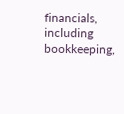financials, including bookkeeping,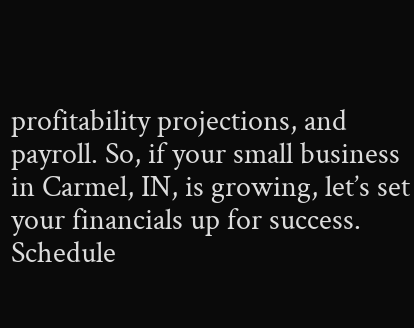profitability projections, and payroll. So, if your small business in Carmel, IN, is growing, let’s set your financials up for success. Schedule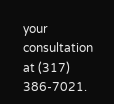your consultation at (317) 386-7021.